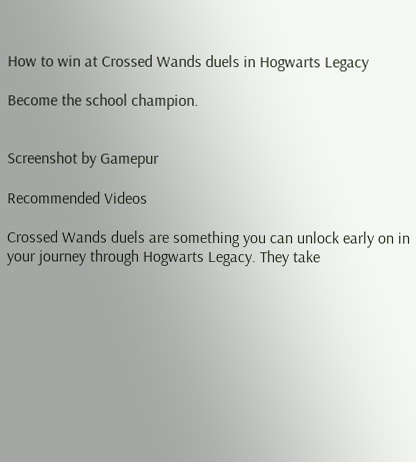How to win at Crossed Wands duels in Hogwarts Legacy

Become the school champion.


Screenshot by Gamepur

Recommended Videos

Crossed Wands duels are something you can unlock early on in your journey through Hogwarts Legacy. They take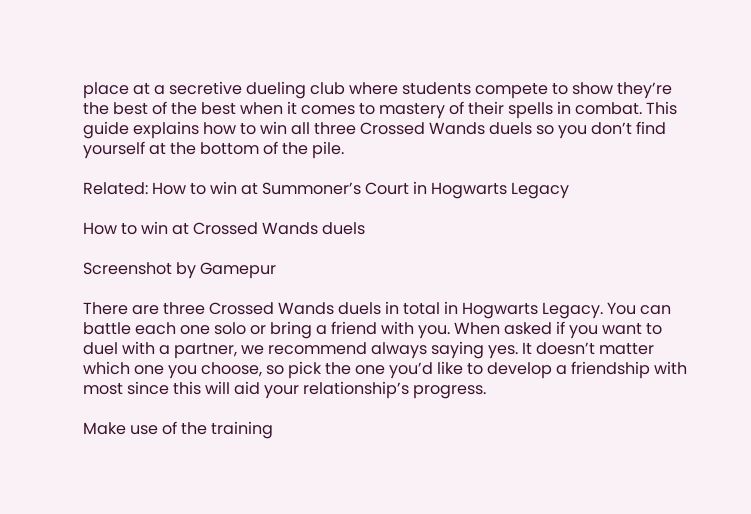place at a secretive dueling club where students compete to show they’re the best of the best when it comes to mastery of their spells in combat. This guide explains how to win all three Crossed Wands duels so you don’t find yourself at the bottom of the pile.

Related: How to win at Summoner’s Court in Hogwarts Legacy

How to win at Crossed Wands duels

Screenshot by Gamepur

There are three Crossed Wands duels in total in Hogwarts Legacy. You can battle each one solo or bring a friend with you. When asked if you want to duel with a partner, we recommend always saying yes. It doesn’t matter which one you choose, so pick the one you’d like to develop a friendship with most since this will aid your relationship’s progress.

Make use of the training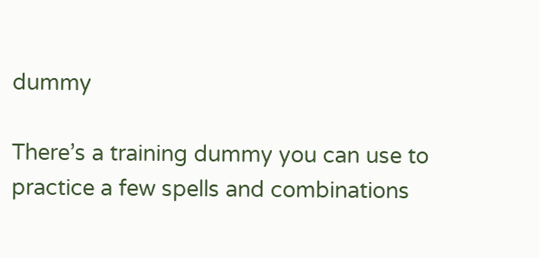dummy

There’s a training dummy you can use to practice a few spells and combinations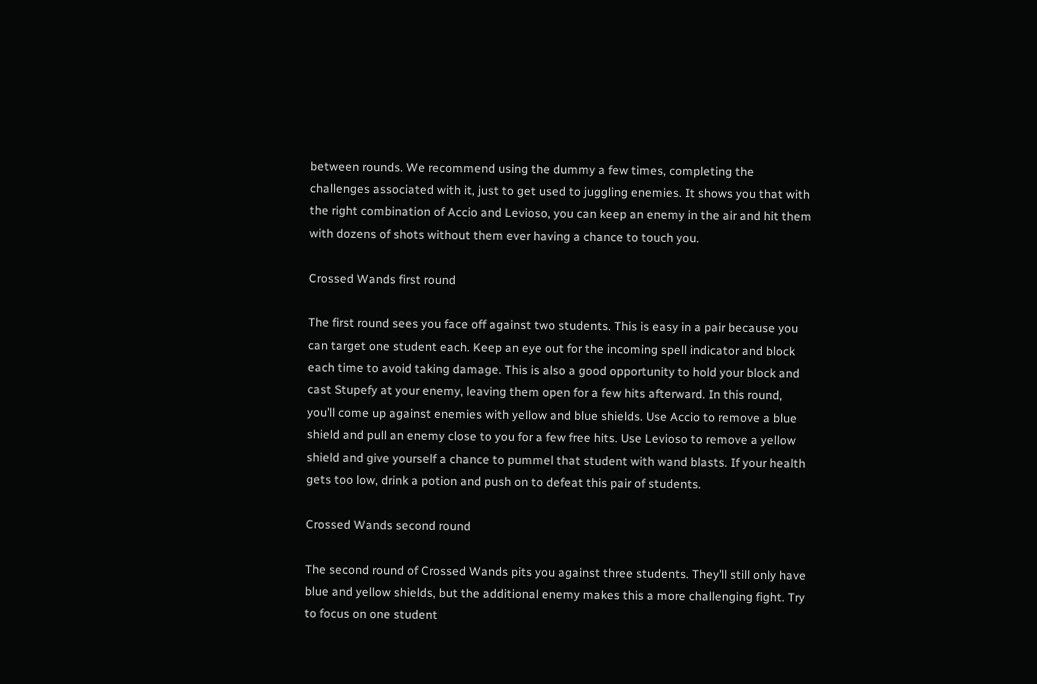between rounds. We recommend using the dummy a few times, completing the challenges associated with it, just to get used to juggling enemies. It shows you that with the right combination of Accio and Levioso, you can keep an enemy in the air and hit them with dozens of shots without them ever having a chance to touch you.

Crossed Wands first round

The first round sees you face off against two students. This is easy in a pair because you can target one student each. Keep an eye out for the incoming spell indicator and block each time to avoid taking damage. This is also a good opportunity to hold your block and cast Stupefy at your enemy, leaving them open for a few hits afterward. In this round, you’ll come up against enemies with yellow and blue shields. Use Accio to remove a blue shield and pull an enemy close to you for a few free hits. Use Levioso to remove a yellow shield and give yourself a chance to pummel that student with wand blasts. If your health gets too low, drink a potion and push on to defeat this pair of students.

Crossed Wands second round

The second round of Crossed Wands pits you against three students. They’ll still only have blue and yellow shields, but the additional enemy makes this a more challenging fight. Try to focus on one student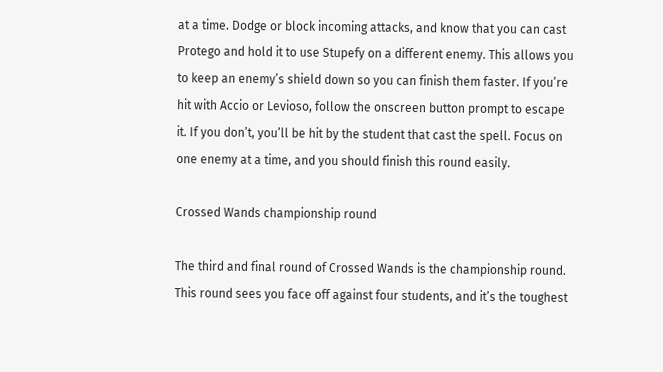at a time. Dodge or block incoming attacks, and know that you can cast Protego and hold it to use Stupefy on a different enemy. This allows you to keep an enemy’s shield down so you can finish them faster. If you’re hit with Accio or Levioso, follow the onscreen button prompt to escape it. If you don’t, you’ll be hit by the student that cast the spell. Focus on one enemy at a time, and you should finish this round easily.

Crossed Wands championship round

The third and final round of Crossed Wands is the championship round. This round sees you face off against four students, and it’s the toughest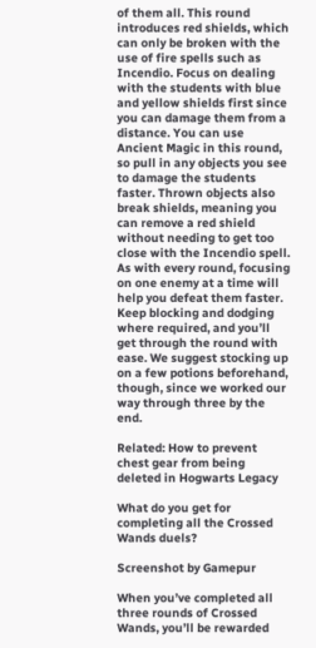of them all. This round introduces red shields, which can only be broken with the use of fire spells such as Incendio. Focus on dealing with the students with blue and yellow shields first since you can damage them from a distance. You can use Ancient Magic in this round, so pull in any objects you see to damage the students faster. Thrown objects also break shields, meaning you can remove a red shield without needing to get too close with the Incendio spell. As with every round, focusing on one enemy at a time will help you defeat them faster. Keep blocking and dodging where required, and you’ll get through the round with ease. We suggest stocking up on a few potions beforehand, though, since we worked our way through three by the end.

Related: How to prevent chest gear from being deleted in Hogwarts Legacy

What do you get for completing all the Crossed Wands duels?

Screenshot by Gamepur

When you’ve completed all three rounds of Crossed Wands, you’ll be rewarded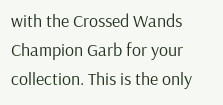with the Crossed Wands Champion Garb for your collection. This is the only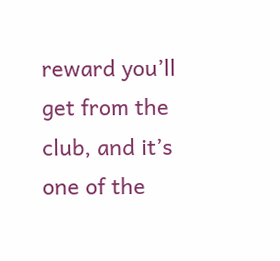reward you’ll get from the club, and it’s one of the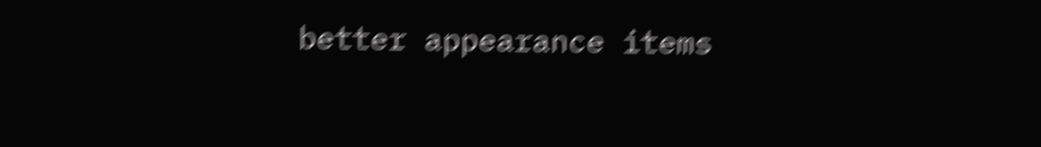better appearance items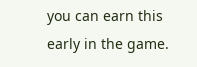you can earn this early in the game.